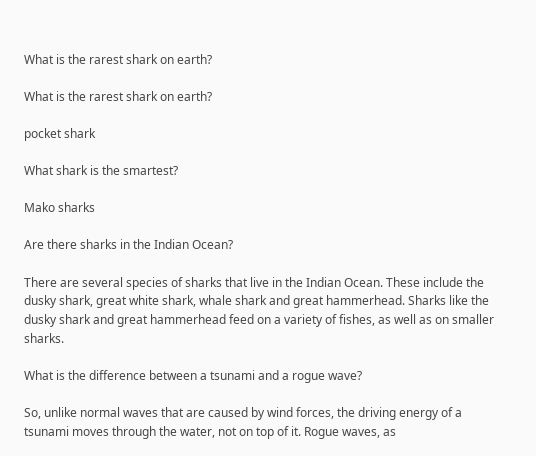What is the rarest shark on earth?

What is the rarest shark on earth?

pocket shark

What shark is the smartest?

Mako sharks

Are there sharks in the Indian Ocean?

There are several species of sharks that live in the Indian Ocean. These include the dusky shark, great white shark, whale shark and great hammerhead. Sharks like the dusky shark and great hammerhead feed on a variety of fishes, as well as on smaller sharks.

What is the difference between a tsunami and a rogue wave?

So, unlike normal waves that are caused by wind forces, the driving energy of a tsunami moves through the water, not on top of it. Rogue waves, as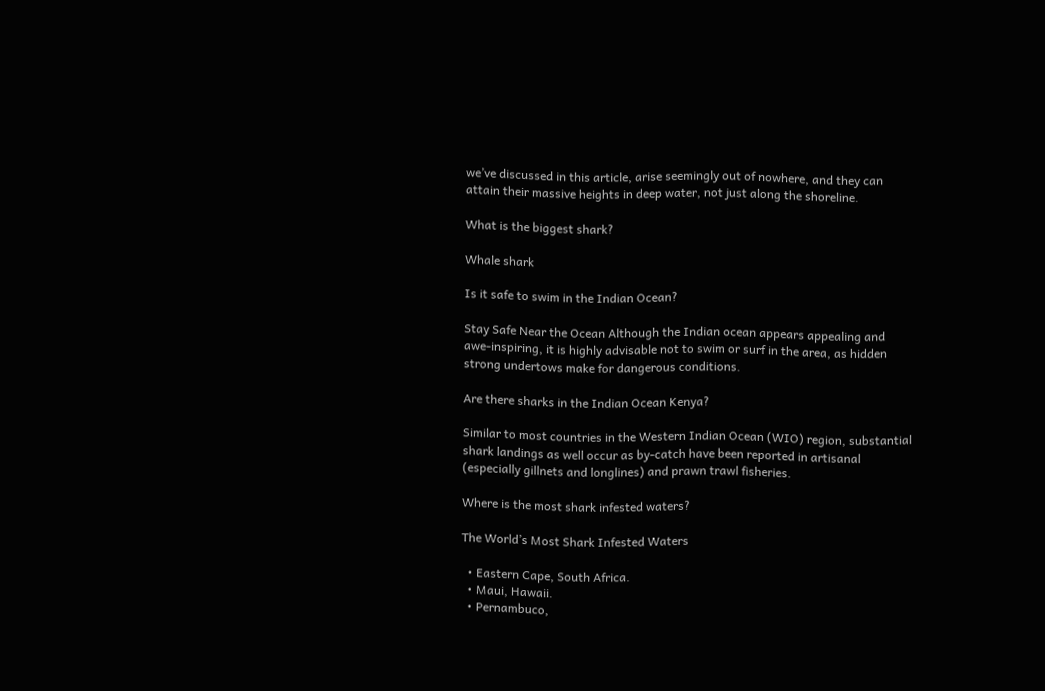we’ve discussed in this article, arise seemingly out of nowhere, and they can attain their massive heights in deep water, not just along the shoreline.

What is the biggest shark?

Whale shark

Is it safe to swim in the Indian Ocean?

Stay Safe Near the Ocean Although the Indian ocean appears appealing and awe-inspiring, it is highly advisable not to swim or surf in the area, as hidden strong undertows make for dangerous conditions.

Are there sharks in the Indian Ocean Kenya?

Similar to most countries in the Western Indian Ocean (WIO) region, substantial shark landings as well occur as by-catch have been reported in artisanal (especially gillnets and longlines) and prawn trawl fisheries.

Where is the most shark infested waters?

The World’s Most Shark Infested Waters

  • Eastern Cape, South Africa.
  • Maui, Hawaii.
  • Pernambuco,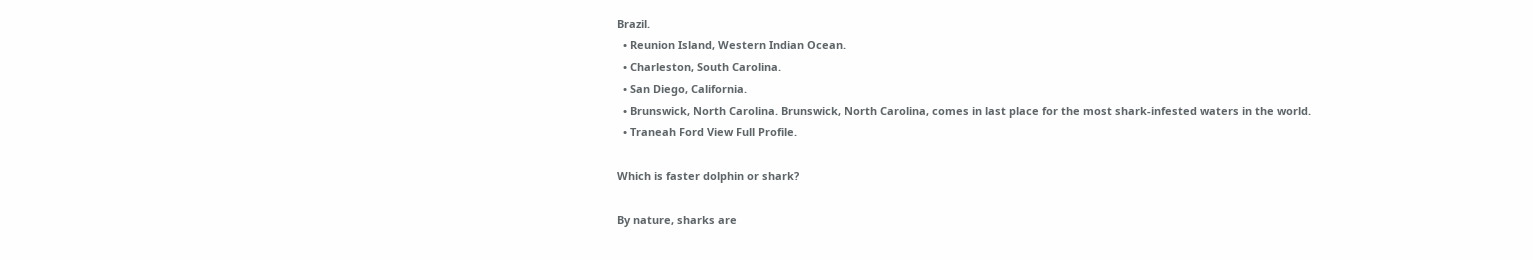Brazil.
  • Reunion Island, Western Indian Ocean.
  • Charleston, South Carolina.
  • San Diego, California.
  • Brunswick, North Carolina. Brunswick, North Carolina, comes in last place for the most shark-infested waters in the world.
  • Traneah Ford View Full Profile.

Which is faster dolphin or shark?

By nature, sharks are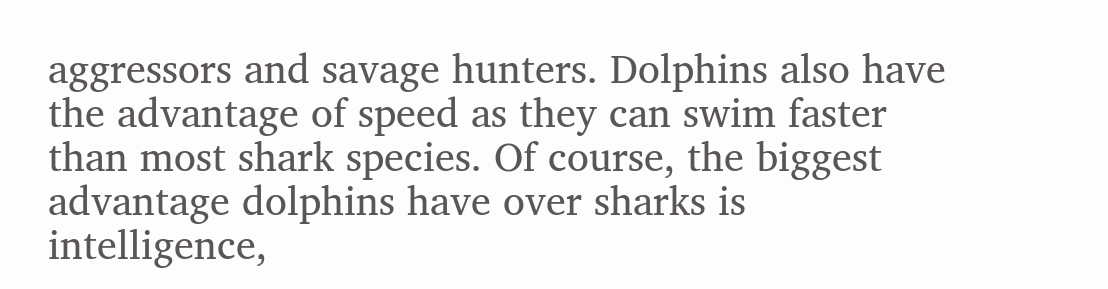aggressors and savage hunters. Dolphins also have the advantage of speed as they can swim faster than most shark species. Of course, the biggest advantage dolphins have over sharks is intelligence,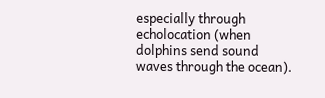especially through echolocation (when dolphins send sound waves through the ocean).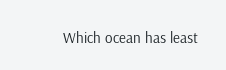Which ocean has least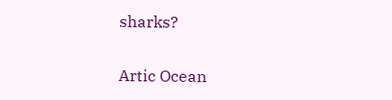sharks?

Artic Ocean